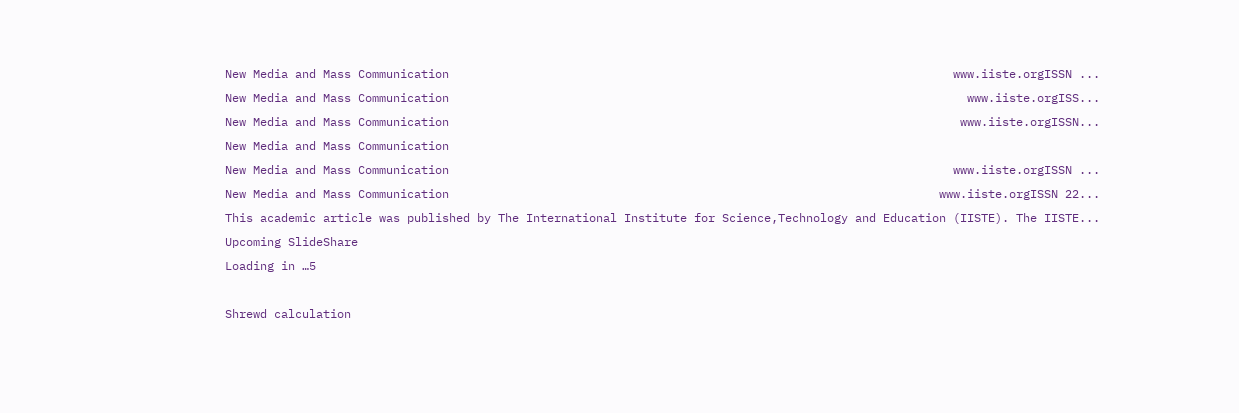New Media and Mass Communication                                                                        www.iiste.orgISSN ...
New Media and Mass Communication                                                                          www.iiste.orgISS...
New Media and Mass Communication                                                                         www.iiste.orgISSN...
New Media and Mass Communication
New Media and Mass Communication                                                                        www.iiste.orgISSN ...
New Media and Mass Communication                                                                      www.iiste.orgISSN 22...
This academic article was published by The International Institute for Science,Technology and Education (IISTE). The IISTE...
Upcoming SlideShare
Loading in …5

Shrewd calculation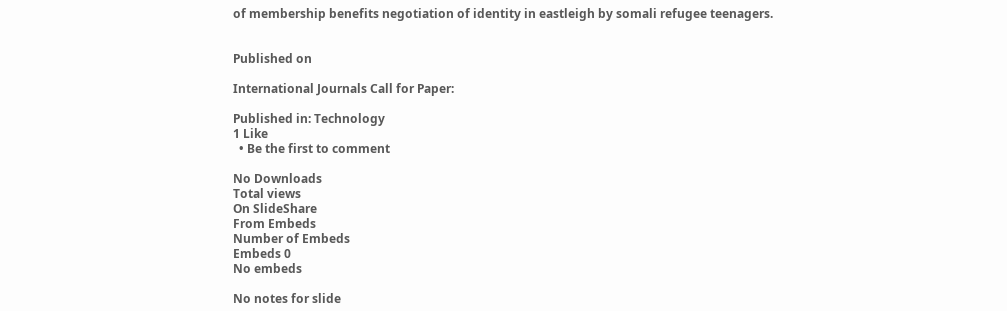of membership benefits negotiation of identity in eastleigh by somali refugee teenagers.


Published on

International Journals Call for Paper:

Published in: Technology
1 Like
  • Be the first to comment

No Downloads
Total views
On SlideShare
From Embeds
Number of Embeds
Embeds 0
No embeds

No notes for slide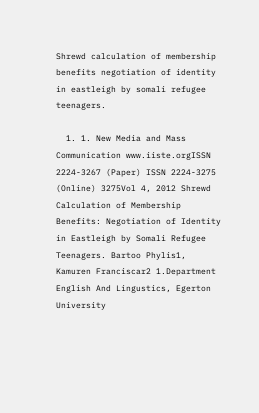Shrewd calculation of membership benefits negotiation of identity in eastleigh by somali refugee teenagers.

  1. 1. New Media and Mass Communication www.iiste.orgISSN 2224-3267 (Paper) ISSN 2224-3275 (Online) 3275Vol 4, 2012 Shrewd Calculation of Membership Benefits: Negotiation of Identity in Eastleigh by Somali Refugee Teenagers. Bartoo Phylis1, Kamuren Franciscar2 1.Department English And Lingustics, Egerton University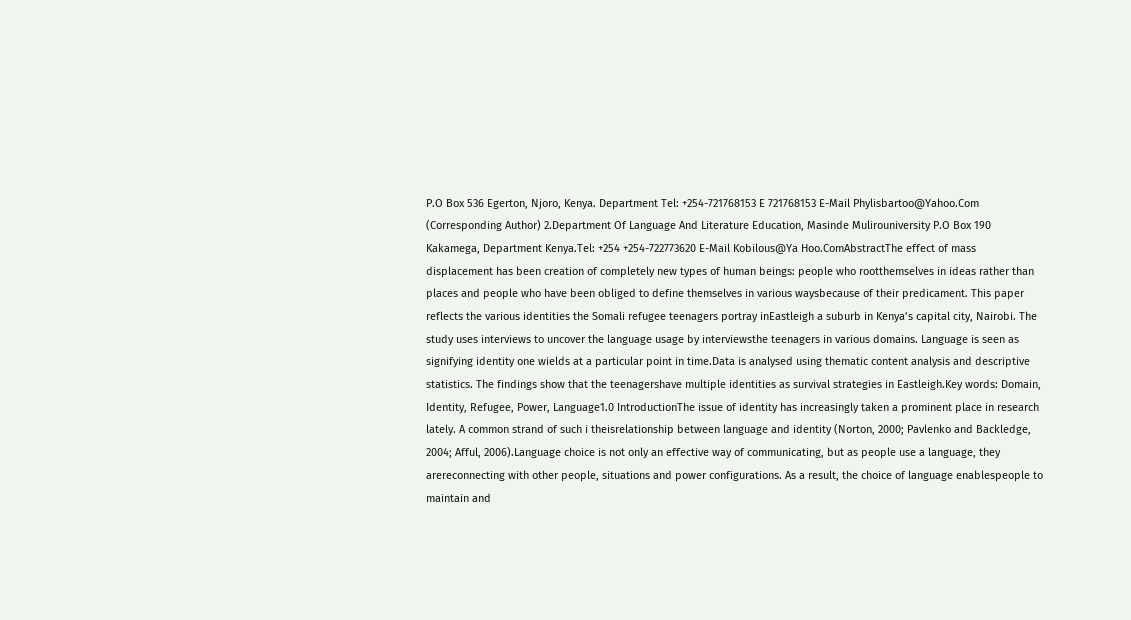P.O Box 536 Egerton, Njoro, Kenya. Department Tel: +254-721768153 E 721768153 E-Mail Phylisbartoo@Yahoo.Com (Corresponding Author) 2.Department Of Language And Literature Education, Masinde Mulirouniversity P.O Box 190 Kakamega, Department Kenya.Tel: +254 +254-722773620 E-Mail Kobilous@Ya Hoo.ComAbstractThe effect of mass displacement has been creation of completely new types of human beings: people who rootthemselves in ideas rather than places and people who have been obliged to define themselves in various waysbecause of their predicament. This paper reflects the various identities the Somali refugee teenagers portray inEastleigh a suburb in Kenya’s capital city, Nairobi. The study uses interviews to uncover the language usage by interviewsthe teenagers in various domains. Language is seen as signifying identity one wields at a particular point in time.Data is analysed using thematic content analysis and descriptive statistics. The findings show that the teenagershave multiple identities as survival strategies in Eastleigh.Key words: Domain, Identity, Refugee, Power, Language1.0 IntroductionThe issue of identity has increasingly taken a prominent place in research lately. A common strand of such i theisrelationship between language and identity (Norton, 2000; Pavlenko and Backledge, 2004; Afful, 2006).Language choice is not only an effective way of communicating, but as people use a language, they arereconnecting with other people, situations and power configurations. As a result, the choice of language enablespeople to maintain and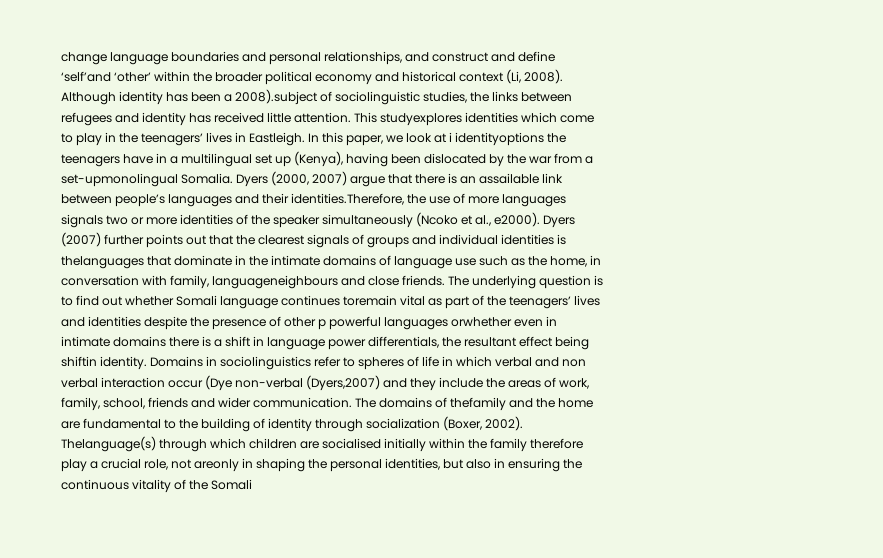change language boundaries and personal relationships, and construct and define ‘self’and ‘other’ within the broader political economy and historical context (Li, 2008). Although identity has been a 2008).subject of sociolinguistic studies, the links between refugees and identity has received little attention. This studyexplores identities which come to play in the teenagers’ lives in Eastleigh. In this paper, we look at i identityoptions the teenagers have in a multilingual set up (Kenya), having been dislocated by the war from a set-upmonolingual Somalia. Dyers (2000, 2007) argue that there is an assailable link between people’s languages and their identities.Therefore, the use of more languages signals two or more identities of the speaker simultaneously (Ncoko et al., e2000). Dyers (2007) further points out that the clearest signals of groups and individual identities is thelanguages that dominate in the intimate domains of language use such as the home, in conversation with family, languageneighbours and close friends. The underlying question is to find out whether Somali language continues toremain vital as part of the teenagers’ lives and identities despite the presence of other p powerful languages orwhether even in intimate domains there is a shift in language power differentials, the resultant effect being shiftin identity. Domains in sociolinguistics refer to spheres of life in which verbal and non verbal interaction occur (Dye non-verbal (Dyers,2007) and they include the areas of work, family, school, friends and wider communication. The domains of thefamily and the home are fundamental to the building of identity through socialization (Boxer, 2002). Thelanguage(s) through which children are socialised initially within the family therefore play a crucial role, not areonly in shaping the personal identities, but also in ensuring the continuous vitality of the Somali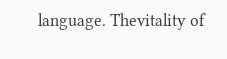language. Thevitality of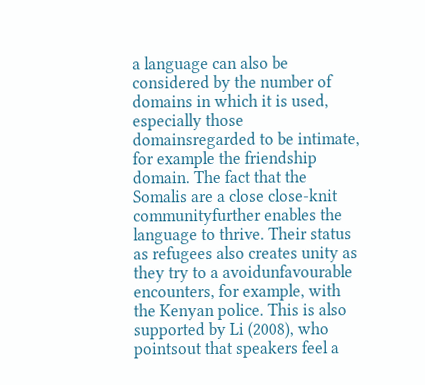a language can also be considered by the number of domains in which it is used, especially those domainsregarded to be intimate, for example the friendship domain. The fact that the Somalis are a close close-knit communityfurther enables the language to thrive. Their status as refugees also creates unity as they try to a avoidunfavourable encounters, for example, with the Kenyan police. This is also supported by Li (2008), who pointsout that speakers feel a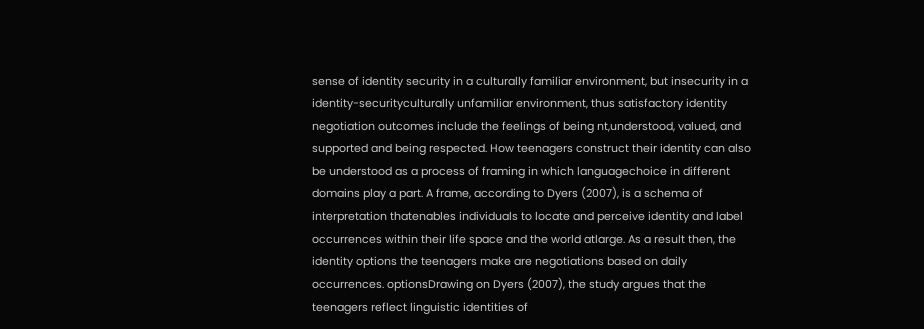sense of identity security in a culturally familiar environment, but insecurity in a identity-securityculturally unfamiliar environment, thus satisfactory identity negotiation outcomes include the feelings of being nt,understood, valued, and supported and being respected. How teenagers construct their identity can also be understood as a process of framing in which languagechoice in different domains play a part. A frame, according to Dyers (2007), is a schema of interpretation thatenables individuals to locate and perceive identity and label occurrences within their life space and the world atlarge. As a result then, the identity options the teenagers make are negotiations based on daily occurrences. optionsDrawing on Dyers (2007), the study argues that the teenagers reflect linguistic identities of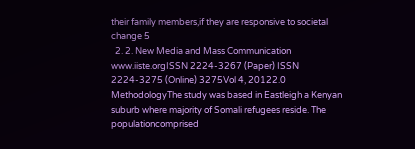their family members,if they are responsive to societal change 5
  2. 2. New Media and Mass Communication www.iiste.orgISSN 2224-3267 (Paper) ISSN 2224-3275 (Online) 3275Vol 4, 20122.0 MethodologyThe study was based in Eastleigh a Kenyan suburb where majority of Somali refugees reside. The populationcomprised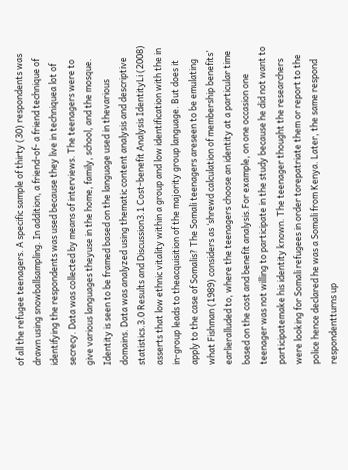of all the refugee teenagers. A specific sample of thirty (30) respondents was drawn using snowballsampling. In addition, a friend-of- a friend technique of identifying the respondents was used because they live in techniquea lot of secrecy. Data was collected by means of interviews. The teenagers were to give various languages theyuse in the home, family, school, and the mosque. Identity is seen to be framed based on the language used in thevarious domains. Data was analyzed using thematic content analysis and descriptive statistics.3.0 Results and Discussion3.1 Cost-benefit Analysis IdentityLi (2008) asserts that low ethnic vitality within a group and low identification with the in in-group leads to theacquisition of the majority group language. But does it apply to the case of Somalis? The Somali teenagers areseen to be emulating what Fishman (1989) considers as ‘shrewd calculation of membership benefits’ earlieralluded to, where the teenagers choose an identity at a particular time based on the cost and benefit analysis.For example, on one occasion one teenager was not willing to participate in the study because he did not want to participatemake his identity known. The teenager thought the researchers were looking for Somali refugees in order torepatriate them or report to the police hence declared he was a Somali from Kenya. Later, the same respond respondentturns up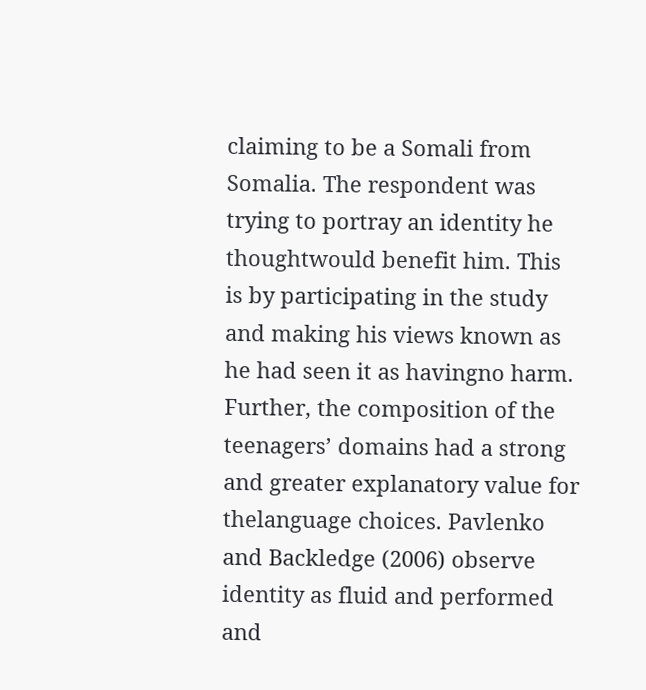claiming to be a Somali from Somalia. The respondent was trying to portray an identity he thoughtwould benefit him. This is by participating in the study and making his views known as he had seen it as havingno harm. Further, the composition of the teenagers’ domains had a strong and greater explanatory value for thelanguage choices. Pavlenko and Backledge (2006) observe identity as fluid and performed and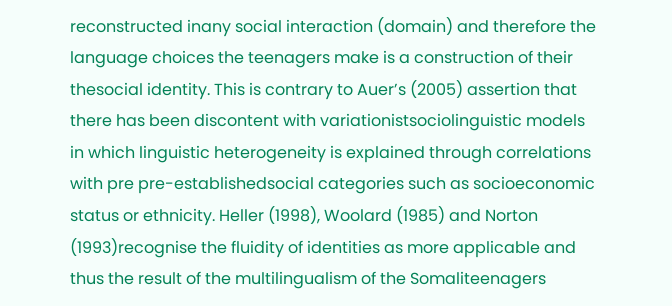reconstructed inany social interaction (domain) and therefore the language choices the teenagers make is a construction of their thesocial identity. This is contrary to Auer’s (2005) assertion that there has been discontent with variationistsociolinguistic models in which linguistic heterogeneity is explained through correlations with pre pre-establishedsocial categories such as socioeconomic status or ethnicity. Heller (1998), Woolard (1985) and Norton (1993)recognise the fluidity of identities as more applicable and thus the result of the multilingualism of the Somaliteenagers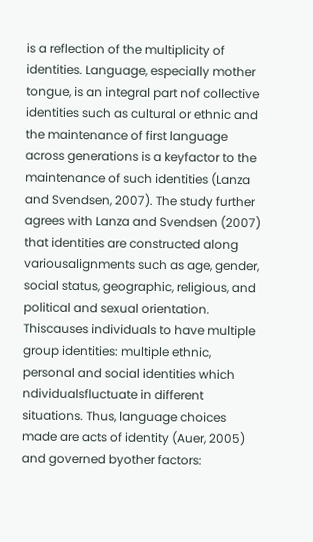is a reflection of the multiplicity of identities. Language, especially mother tongue, is an integral part nof collective identities such as cultural or ethnic and the maintenance of first language across generations is a keyfactor to the maintenance of such identities (Lanza and Svendsen, 2007). The study further agrees with Lanza and Svendsen (2007) that identities are constructed along variousalignments such as age, gender, social status, geographic, religious, and political and sexual orientation. Thiscauses individuals to have multiple group identities: multiple ethnic, personal and social identities which ndividualsfluctuate in different situations. Thus, language choices made are acts of identity (Auer, 2005) and governed byother factors: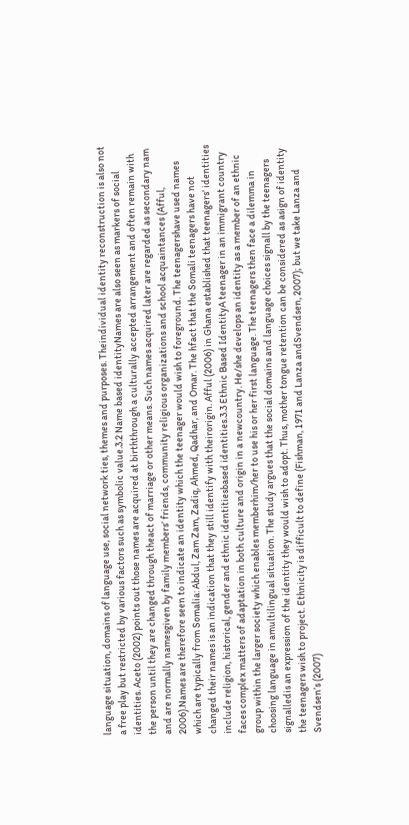language situation, domains of language use, social network ties, themes and purposes. Theindividual identity reconstruction is also not a free play but restricted by various factors such as symbolic value.3.2 Name based identityNames are also seen as markers of social identities. Aceto (2002) points out those names are acquired at birththrough a culturally accepted arrangement and often remain with the person until they are changed through theact of marriage or other means. Such names acquired later are regarded as secondary nam and are normally namesgiven by family members’ friends, community religious organizations and school acquaintances (Afful, 2006).Names are therefore seen to indicate an identity which the teenager would wish to foreground. The teenagershave used names which are typically from Somalia: Abdul, Zam Zam, Zadiq, Ahmed, Qadhar, and Omar. The hfact that the Somali teenagers have not changed their names is an indication that they still identify with theirorigin. Afful (2006) in Ghana established that teenagers’ identities include religion, historical, gender and ethnic identitiesbased identities.3.3 Ethnic Based IdentityA teenager in an immigrant country faces complex matters of adaptation in both culture and origin in a newcountry. He/she develops an identity as a member of an ethnic group within the larger society which enables memberhim/her to use his or her first language. The teenagers then face a dilemma in choosing language in amultilingual situation. The study argues that the social domains and language choices signall by the teenagers signalledis an expression of the identity they would wish to adopt. Thus, mother tongue retention can be considered as asign of identity the teenagers wish to project. Ethnicity is difficult to define (Fishman, 1971 and Lanza andSvendsen, 2007); but we take Lanza and Svendsen’s (2007)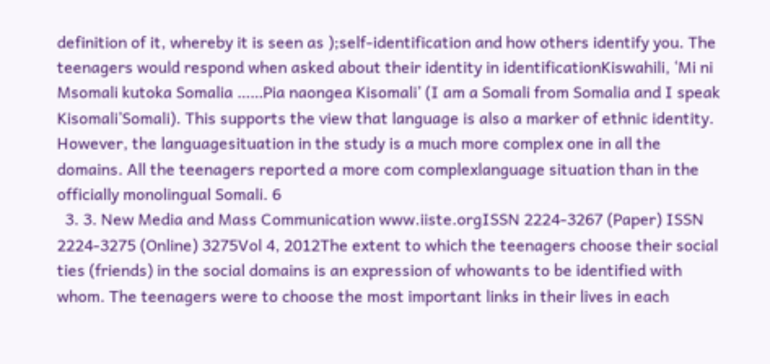definition of it, whereby it is seen as );self-identification and how others identify you. The teenagers would respond when asked about their identity in identificationKiswahili, ‘Mi ni Msomali kutoka Somalia ……Pia naongea Kisomali’ (I am a Somali from Somalia and I speak Kisomali’Somali). This supports the view that language is also a marker of ethnic identity. However, the languagesituation in the study is a much more complex one in all the domains. All the teenagers reported a more com complexlanguage situation than in the officially monolingual Somali. 6
  3. 3. New Media and Mass Communication www.iiste.orgISSN 2224-3267 (Paper) ISSN 2224-3275 (Online) 3275Vol 4, 2012The extent to which the teenagers choose their social ties (friends) in the social domains is an expression of whowants to be identified with whom. The teenagers were to choose the most important links in their lives in each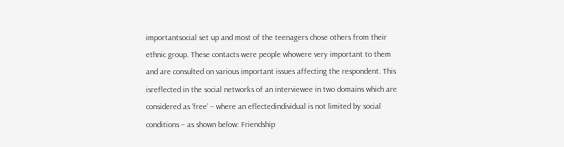importantsocial set up and most of the teenagers chose others from their ethnic group. These contacts were people whowere very important to them and are consulted on various important issues affecting the respondent. This isreflected in the social networks of an interviewee in two domains which are considered as ‘free’ – where an eflectedindividual is not limited by social conditions – as shown below: Friendship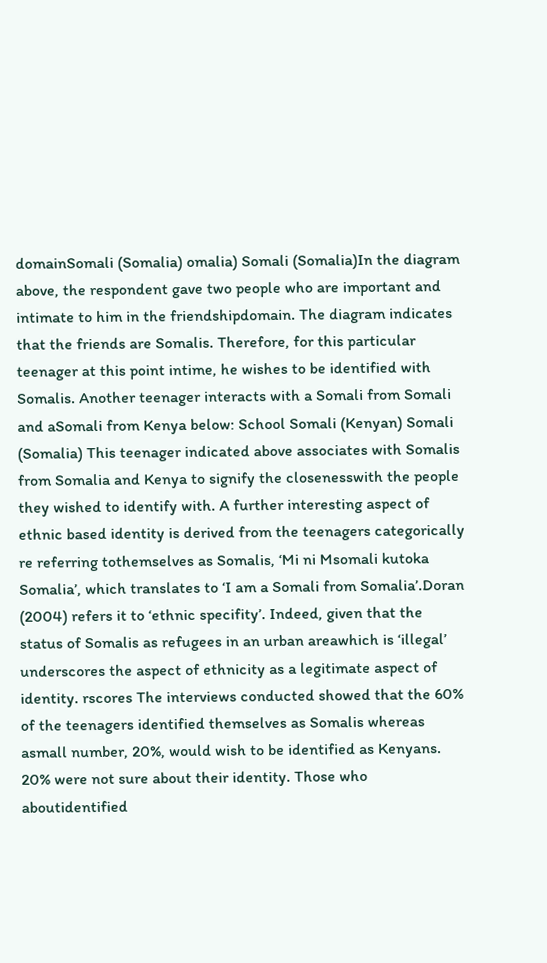domainSomali (Somalia) omalia) Somali (Somalia)In the diagram above, the respondent gave two people who are important and intimate to him in the friendshipdomain. The diagram indicates that the friends are Somalis. Therefore, for this particular teenager at this point intime, he wishes to be identified with Somalis. Another teenager interacts with a Somali from Somali and aSomali from Kenya below: School Somali (Kenyan) Somali (Somalia) This teenager indicated above associates with Somalis from Somalia and Kenya to signify the closenesswith the people they wished to identify with. A further interesting aspect of ethnic based identity is derived from the teenagers categorically re referring tothemselves as Somalis, ‘Mi ni Msomali kutoka Somalia’, which translates to ‘I am a Somali from Somalia’.Doran (2004) refers it to ‘ethnic specifity’. Indeed, given that the status of Somalis as refugees in an urban areawhich is ‘illegal’ underscores the aspect of ethnicity as a legitimate aspect of identity. rscores The interviews conducted showed that the 60% of the teenagers identified themselves as Somalis whereas asmall number, 20%, would wish to be identified as Kenyans. 20% were not sure about their identity. Those who aboutidentified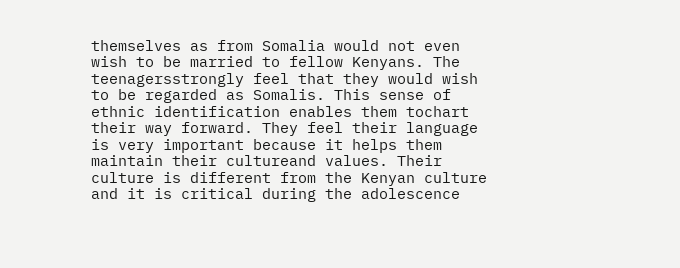themselves as from Somalia would not even wish to be married to fellow Kenyans. The teenagersstrongly feel that they would wish to be regarded as Somalis. This sense of ethnic identification enables them tochart their way forward. They feel their language is very important because it helps them maintain their cultureand values. Their culture is different from the Kenyan culture and it is critical during the adolescence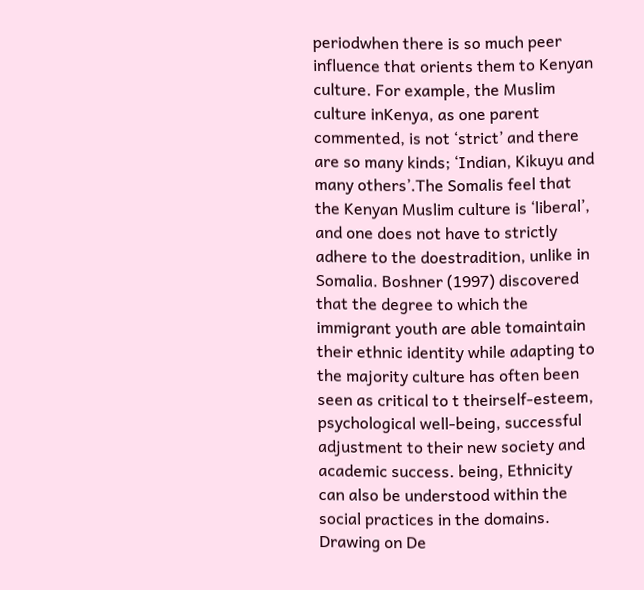periodwhen there is so much peer influence that orients them to Kenyan culture. For example, the Muslim culture inKenya, as one parent commented, is not ‘strict’ and there are so many kinds; ‘Indian, Kikuyu and many others’.The Somalis feel that the Kenyan Muslim culture is ‘liberal’, and one does not have to strictly adhere to the doestradition, unlike in Somalia. Boshner (1997) discovered that the degree to which the immigrant youth are able tomaintain their ethnic identity while adapting to the majority culture has often been seen as critical to t theirself-esteem, psychological well-being, successful adjustment to their new society and academic success. being, Ethnicity can also be understood within the social practices in the domains. Drawing on De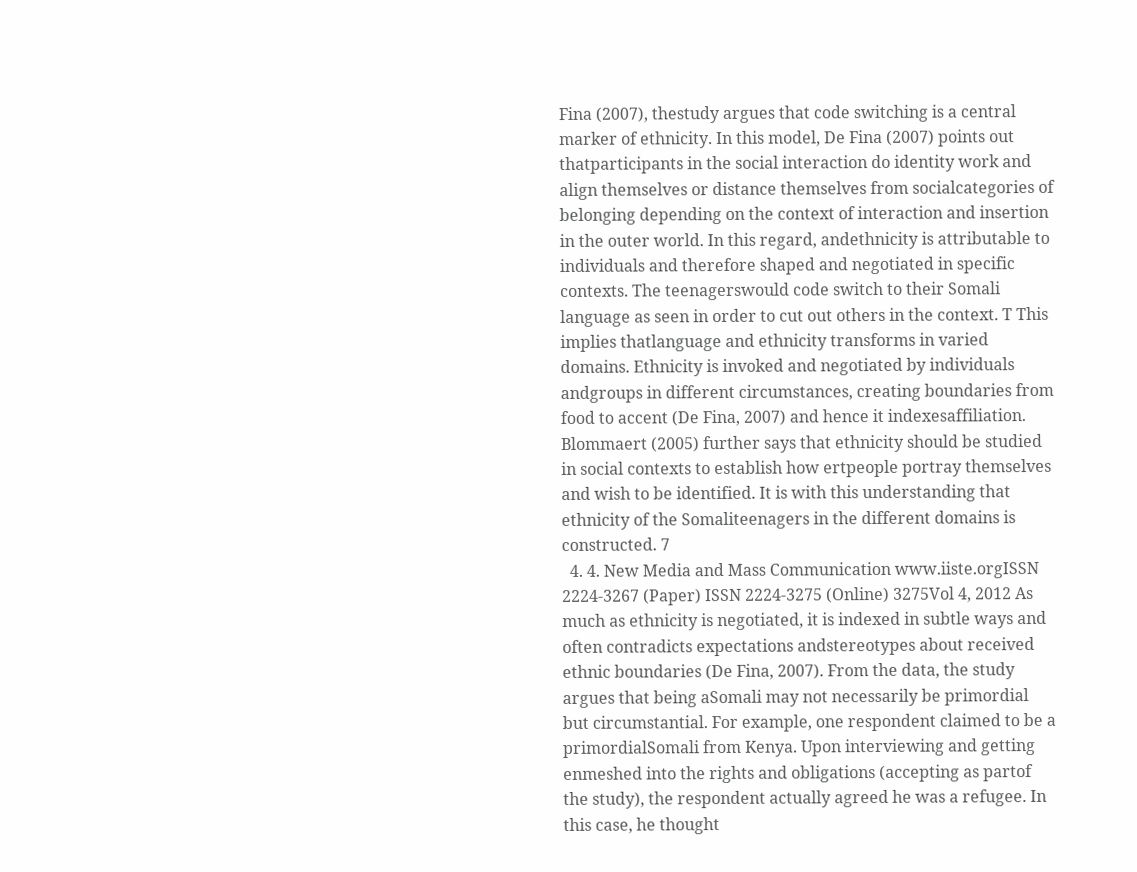Fina (2007), thestudy argues that code switching is a central marker of ethnicity. In this model, De Fina (2007) points out thatparticipants in the social interaction do identity work and align themselves or distance themselves from socialcategories of belonging depending on the context of interaction and insertion in the outer world. In this regard, andethnicity is attributable to individuals and therefore shaped and negotiated in specific contexts. The teenagerswould code switch to their Somali language as seen in order to cut out others in the context. T This implies thatlanguage and ethnicity transforms in varied domains. Ethnicity is invoked and negotiated by individuals andgroups in different circumstances, creating boundaries from food to accent (De Fina, 2007) and hence it indexesaffiliation. Blommaert (2005) further says that ethnicity should be studied in social contexts to establish how ertpeople portray themselves and wish to be identified. It is with this understanding that ethnicity of the Somaliteenagers in the different domains is constructed. 7
  4. 4. New Media and Mass Communication www.iiste.orgISSN 2224-3267 (Paper) ISSN 2224-3275 (Online) 3275Vol 4, 2012 As much as ethnicity is negotiated, it is indexed in subtle ways and often contradicts expectations andstereotypes about received ethnic boundaries (De Fina, 2007). From the data, the study argues that being aSomali may not necessarily be primordial but circumstantial. For example, one respondent claimed to be a primordialSomali from Kenya. Upon interviewing and getting enmeshed into the rights and obligations (accepting as partof the study), the respondent actually agreed he was a refugee. In this case, he thought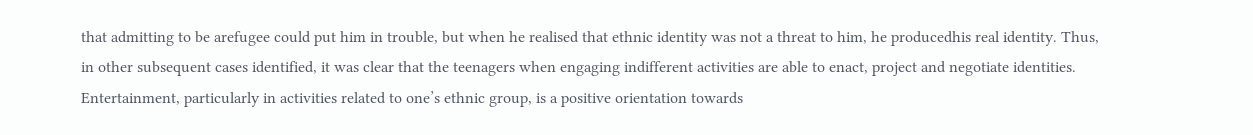that admitting to be arefugee could put him in trouble, but when he realised that ethnic identity was not a threat to him, he producedhis real identity. Thus, in other subsequent cases identified, it was clear that the teenagers when engaging indifferent activities are able to enact, project and negotiate identities. Entertainment, particularly in activities related to one’s ethnic group, is a positive orientation towards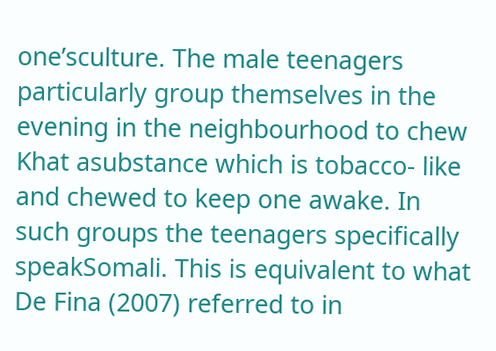one’sculture. The male teenagers particularly group themselves in the evening in the neighbourhood to chew Khat asubstance which is tobacco- like and chewed to keep one awake. In such groups the teenagers specifically speakSomali. This is equivalent to what De Fina (2007) referred to in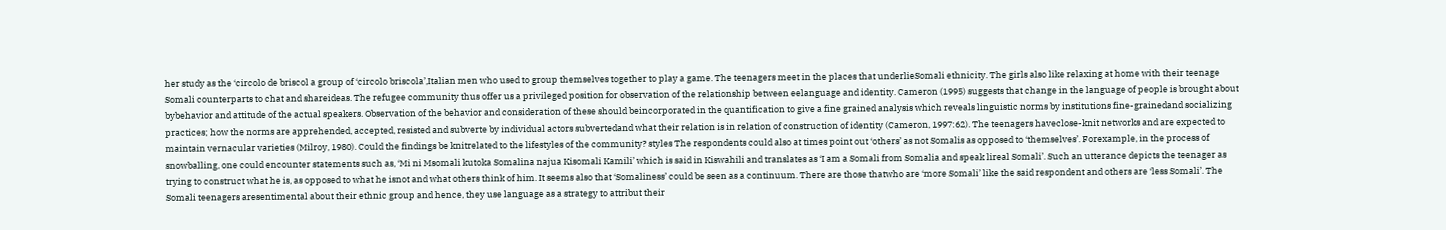her study as the ‘circolo de briscol a group of ‘circolo briscola’,Italian men who used to group themselves together to play a game. The teenagers meet in the places that underlieSomali ethnicity. The girls also like relaxing at home with their teenage Somali counterparts to chat and shareideas. The refugee community thus offer us a privileged position for observation of the relationship between eelanguage and identity. Cameron (1995) suggests that change in the language of people is brought about bybehavior and attitude of the actual speakers. Observation of the behavior and consideration of these should beincorporated in the quantification to give a fine grained analysis which reveals linguistic norms by institutions fine-grainedand socializing practices; how the norms are apprehended, accepted, resisted and subverte by individual actors subvertedand what their relation is in relation of construction of identity (Cameron, 1997:62). The teenagers haveclose-knit networks and are expected to maintain vernacular varieties (Milroy, 1980). Could the findings be knitrelated to the lifestyles of the community? styles The respondents could also at times point out ‘others’ as not Somalis as opposed to ‘themselves’. Forexample, in the process of snowballing, one could encounter statements such as, ‘Mi ni Msomali kutoka Somalina najua Kisomali Kamili’ which is said in Kiswahili and translates as ‘I am a Somali from Somalia and speak lireal Somali’. Such an utterance depicts the teenager as trying to construct what he is, as opposed to what he isnot and what others think of him. It seems also that ‘Somaliness’ could be seen as a continuum. There are those thatwho are ‘more Somali’ like the said respondent and others are ‘less Somali’. The Somali teenagers aresentimental about their ethnic group and hence, they use language as a strategy to attribut their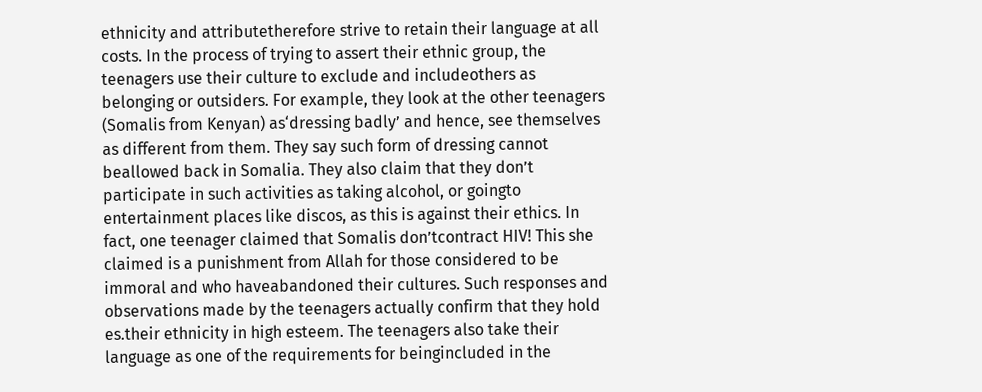ethnicity and attributetherefore strive to retain their language at all costs. In the process of trying to assert their ethnic group, the teenagers use their culture to exclude and includeothers as belonging or outsiders. For example, they look at the other teenagers (Somalis from Kenyan) as‘dressing badly’ and hence, see themselves as different from them. They say such form of dressing cannot beallowed back in Somalia. They also claim that they don’t participate in such activities as taking alcohol, or goingto entertainment places like discos, as this is against their ethics. In fact, one teenager claimed that Somalis don’tcontract HIV! This she claimed is a punishment from Allah for those considered to be immoral and who haveabandoned their cultures. Such responses and observations made by the teenagers actually confirm that they hold es.their ethnicity in high esteem. The teenagers also take their language as one of the requirements for beingincluded in the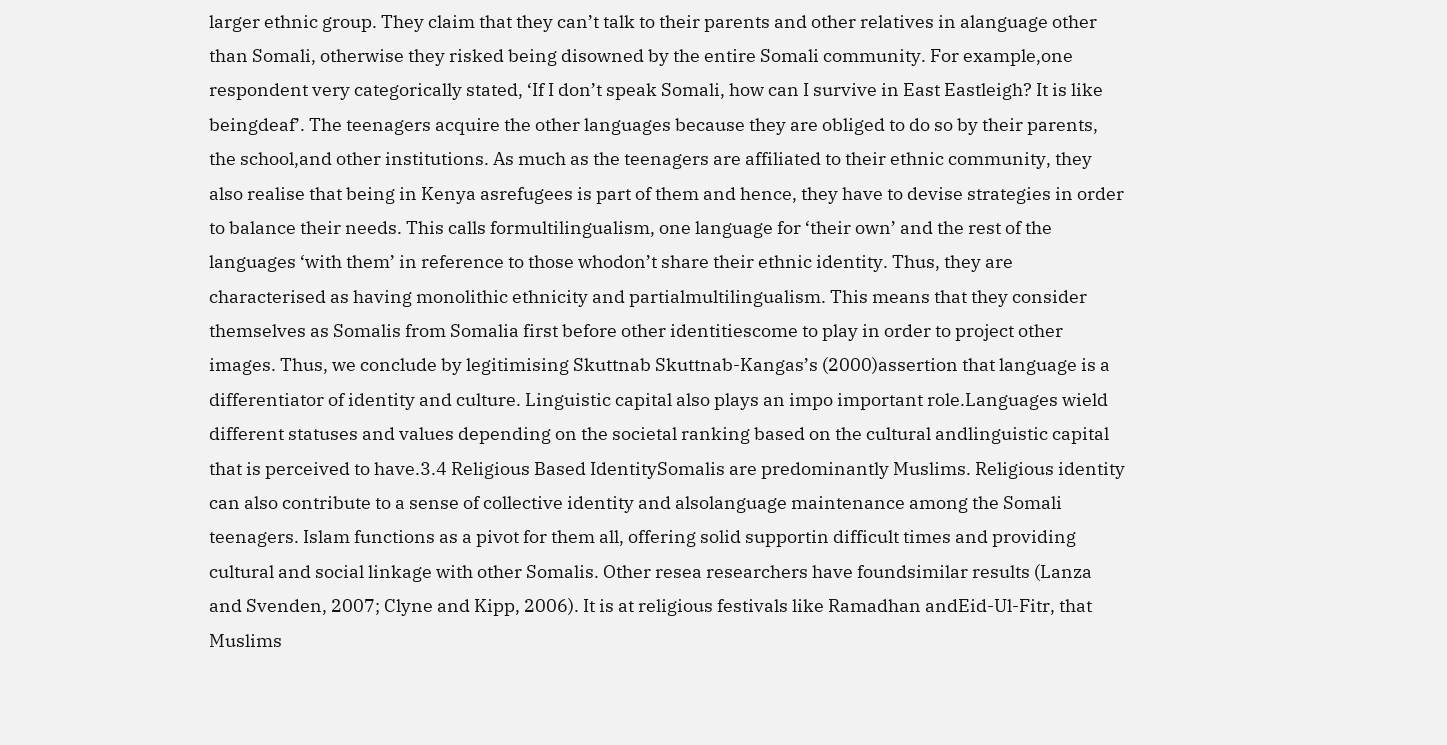larger ethnic group. They claim that they can’t talk to their parents and other relatives in alanguage other than Somali, otherwise they risked being disowned by the entire Somali community. For example,one respondent very categorically stated, ‘If I don’t speak Somali, how can I survive in East Eastleigh? It is like beingdeaf’. The teenagers acquire the other languages because they are obliged to do so by their parents, the school,and other institutions. As much as the teenagers are affiliated to their ethnic community, they also realise that being in Kenya asrefugees is part of them and hence, they have to devise strategies in order to balance their needs. This calls formultilingualism, one language for ‘their own’ and the rest of the languages ‘with them’ in reference to those whodon’t share their ethnic identity. Thus, they are characterised as having monolithic ethnicity and partialmultilingualism. This means that they consider themselves as Somalis from Somalia first before other identitiescome to play in order to project other images. Thus, we conclude by legitimising Skuttnab Skuttnab-Kangas’s (2000)assertion that language is a differentiator of identity and culture. Linguistic capital also plays an impo important role.Languages wield different statuses and values depending on the societal ranking based on the cultural andlinguistic capital that is perceived to have.3.4 Religious Based IdentitySomalis are predominantly Muslims. Religious identity can also contribute to a sense of collective identity and alsolanguage maintenance among the Somali teenagers. Islam functions as a pivot for them all, offering solid supportin difficult times and providing cultural and social linkage with other Somalis. Other resea researchers have foundsimilar results (Lanza and Svenden, 2007; Clyne and Kipp, 2006). It is at religious festivals like Ramadhan andEid-Ul-Fitr, that Muslims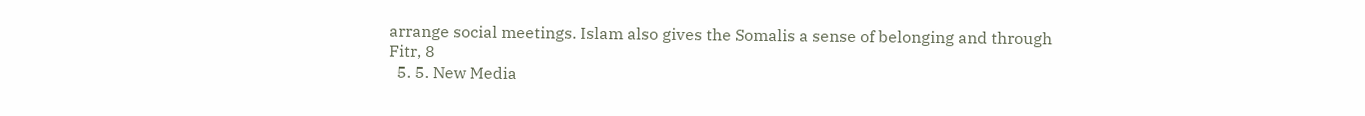arrange social meetings. Islam also gives the Somalis a sense of belonging and through Fitr, 8
  5. 5. New Media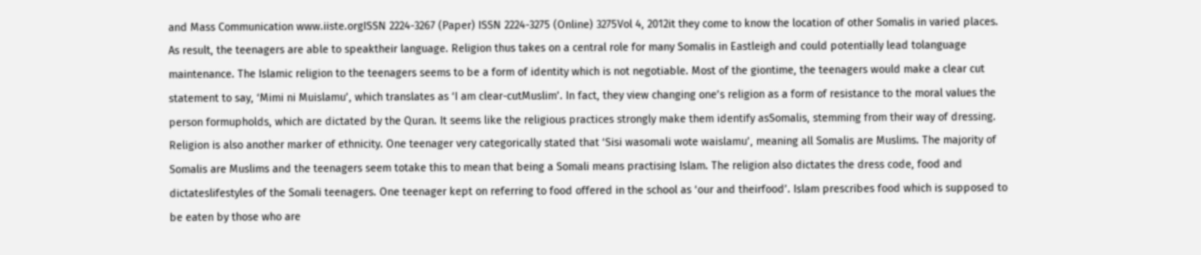and Mass Communication www.iiste.orgISSN 2224-3267 (Paper) ISSN 2224-3275 (Online) 3275Vol 4, 2012it they come to know the location of other Somalis in varied places. As result, the teenagers are able to speaktheir language. Religion thus takes on a central role for many Somalis in Eastleigh and could potentially lead tolanguage maintenance. The Islamic religion to the teenagers seems to be a form of identity which is not negotiable. Most of the giontime, the teenagers would make a clear cut statement to say, ‘Mimi ni Muislamu’, which translates as ‘I am clear-cutMuslim’. In fact, they view changing one’s religion as a form of resistance to the moral values the person formupholds, which are dictated by the Quran. It seems like the religious practices strongly make them identify asSomalis, stemming from their way of dressing. Religion is also another marker of ethnicity. One teenager very categorically stated that ‘Sisi wasomali wote waislamu’, meaning all Somalis are Muslims. The majority of Somalis are Muslims and the teenagers seem totake this to mean that being a Somali means practising Islam. The religion also dictates the dress code, food and dictateslifestyles of the Somali teenagers. One teenager kept on referring to food offered in the school as ‘our and theirfood’. Islam prescribes food which is supposed to be eaten by those who are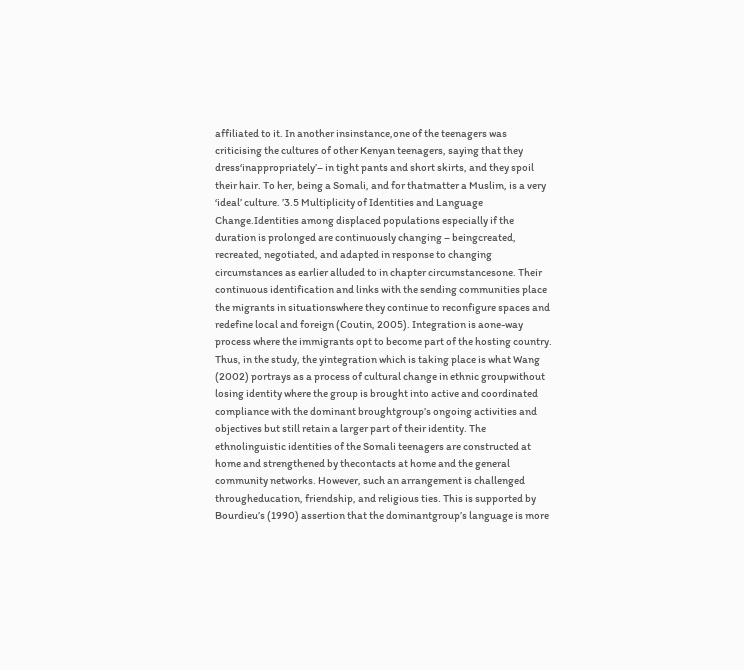affiliated to it. In another insinstance,one of the teenagers was criticising the cultures of other Kenyan teenagers, saying that they dress‘inappropriately’– in tight pants and short skirts, and they spoil their hair. To her, being a Somali, and for thatmatter a Muslim, is a very ‘ideal’ culture. ’3.5 Multiplicity of Identities and Language Change.Identities among displaced populations especially if the duration is prolonged are continuously changing – beingcreated, recreated, negotiated, and adapted in response to changing circumstances as earlier alluded to in chapter circumstancesone. Their continuous identification and links with the sending communities place the migrants in situationswhere they continue to reconfigure spaces and redefine local and foreign (Coutin, 2005). Integration is aone-way process where the immigrants opt to become part of the hosting country. Thus, in the study, the yintegration which is taking place is what Wang (2002) portrays as a process of cultural change in ethnic groupwithout losing identity where the group is brought into active and coordinated compliance with the dominant broughtgroup’s ongoing activities and objectives but still retain a larger part of their identity. The ethnolinguistic identities of the Somali teenagers are constructed at home and strengthened by thecontacts at home and the general community networks. However, such an arrangement is challenged througheducation, friendship, and religious ties. This is supported by Bourdieu’s (1990) assertion that the dominantgroup’s language is more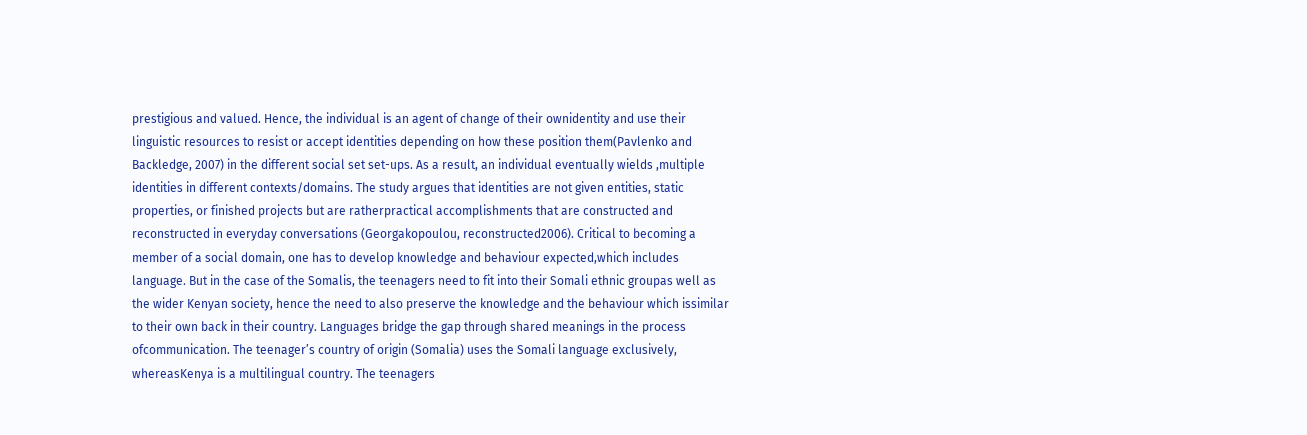prestigious and valued. Hence, the individual is an agent of change of their ownidentity and use their linguistic resources to resist or accept identities depending on how these position them(Pavlenko and Backledge, 2007) in the different social set set-ups. As a result, an individual eventually wields ,multiple identities in different contexts/domains. The study argues that identities are not given entities, static properties, or finished projects but are ratherpractical accomplishments that are constructed and reconstructed in everyday conversations (Georgakopoulou, reconstructed2006). Critical to becoming a member of a social domain, one has to develop knowledge and behaviour expected,which includes language. But in the case of the Somalis, the teenagers need to fit into their Somali ethnic groupas well as the wider Kenyan society, hence the need to also preserve the knowledge and the behaviour which issimilar to their own back in their country. Languages bridge the gap through shared meanings in the process ofcommunication. The teenager’s country of origin (Somalia) uses the Somali language exclusively, whereasKenya is a multilingual country. The teenagers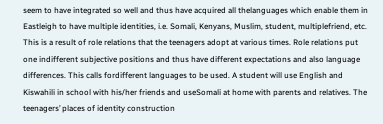seem to have integrated so well and thus have acquired all thelanguages which enable them in Eastleigh to have multiple identities, i.e. Somali, Kenyans, Muslim, student, multiplefriend, etc. This is a result of role relations that the teenagers adopt at various times. Role relations put one indifferent subjective positions and thus have different expectations and also language differences. This calls fordifferent languages to be used. A student will use English and Kiswahili in school with his/her friends and useSomali at home with parents and relatives. The teenagers’ places of identity construction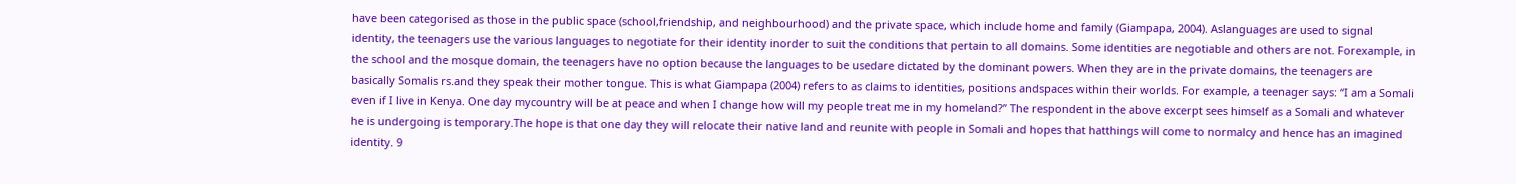have been categorised as those in the public space (school,friendship, and neighbourhood) and the private space, which include home and family (Giampapa, 2004). Aslanguages are used to signal identity, the teenagers use the various languages to negotiate for their identity inorder to suit the conditions that pertain to all domains. Some identities are negotiable and others are not. Forexample, in the school and the mosque domain, the teenagers have no option because the languages to be usedare dictated by the dominant powers. When they are in the private domains, the teenagers are basically Somalis rs.and they speak their mother tongue. This is what Giampapa (2004) refers to as claims to identities, positions andspaces within their worlds. For example, a teenager says: “I am a Somali even if I live in Kenya. One day mycountry will be at peace and when I change how will my people treat me in my homeland?” The respondent in the above excerpt sees himself as a Somali and whatever he is undergoing is temporary.The hope is that one day they will relocate their native land and reunite with people in Somali and hopes that hatthings will come to normalcy and hence has an imagined identity. 9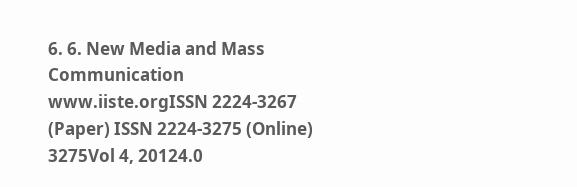6. 6. New Media and Mass Communication www.iiste.orgISSN 2224-3267 (Paper) ISSN 2224-3275 (Online) 3275Vol 4, 20124.0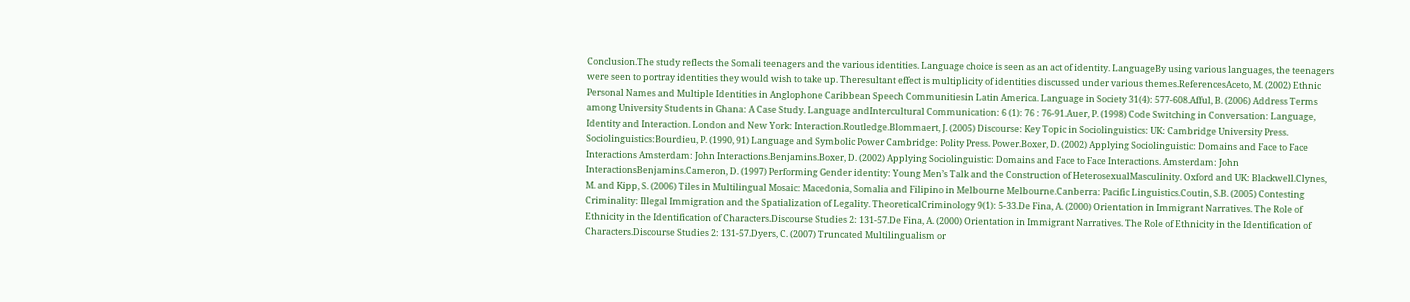Conclusion.The study reflects the Somali teenagers and the various identities. Language choice is seen as an act of identity. LanguageBy using various languages, the teenagers were seen to portray identities they would wish to take up. Theresultant effect is multiplicity of identities discussed under various themes.ReferencesAceto, M. (2002) Ethnic Personal Names and Multiple Identities in Anglophone Caribbean Speech Communitiesin Latin America. Language in Society 31(4): 577-608.Afful, B. (2006) Address Terms among University Students in Ghana: A Case Study. Language andIntercultural Communication: 6 (1): 76 : 76-91.Auer, P. (1998) Code Switching in Conversation: Language, Identity and Interaction. London and New York: Interaction.Routledge.Blommaert, J. (2005) Discourse: Key Topic in Sociolinguistics: UK: Cambridge University Press. Sociolinguistics:Bourdieu, P. (1990, 91) Language and Symbolic Power Cambridge: Polity Press. Power.Boxer, D. (2002) Applying Sociolinguistic: Domains and Face to Face Interactions Amsterdam: John Interactions.Benjamins.Boxer, D. (2002) Applying Sociolinguistic: Domains and Face to Face Interactions. Amsterdam: John InteractionsBenjamins.Cameron, D. (1997) Performing Gender identity: Young Men’s Talk and the Construction of HeterosexualMasculinity. Oxford and UK: Blackwell.Clynes, M. and Kipp, S. (2006) Tiles in Multilingual Mosaic: Macedonia, Somalia and Filipino in Melbourne Melbourne.Canberra: Pacific Linguistics.Coutin, S.B. (2005) Contesting Criminality: Illegal Immigration and the Spatialization of Legality. TheoreticalCriminology 9(1): 5-33.De Fina, A. (2000) Orientation in Immigrant Narratives. The Role of Ethnicity in the Identification of Characters.Discourse Studies 2: 131-57.De Fina, A. (2000) Orientation in Immigrant Narratives. The Role of Ethnicity in the Identification of Characters.Discourse Studies 2: 131-57.Dyers, C. (2007) Truncated Multilingualism or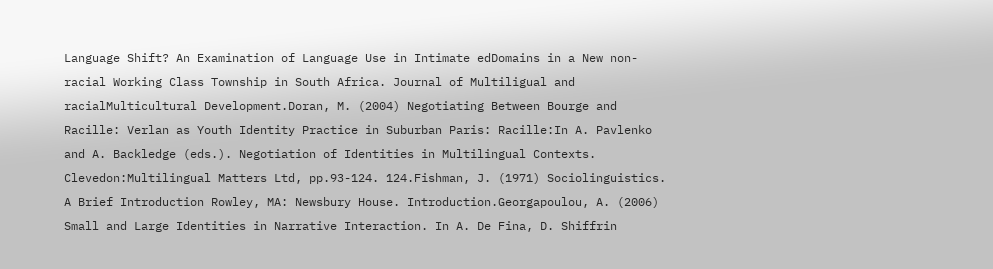Language Shift? An Examination of Language Use in Intimate edDomains in a New non-racial Working Class Township in South Africa. Journal of Multiligual and racialMulticultural Development.Doran, M. (2004) Negotiating Between Bourge and Racille: Verlan as Youth Identity Practice in Suburban Paris: Racille:In A. Pavlenko and A. Backledge (eds.). Negotiation of Identities in Multilingual Contexts. Clevedon:Multilingual Matters Ltd, pp.93-124. 124.Fishman, J. (1971) Sociolinguistics. A Brief Introduction Rowley, MA: Newsbury House. Introduction.Georgapoulou, A. (2006) Small and Large Identities in Narrative Interaction. In A. De Fina, D. Shiffrin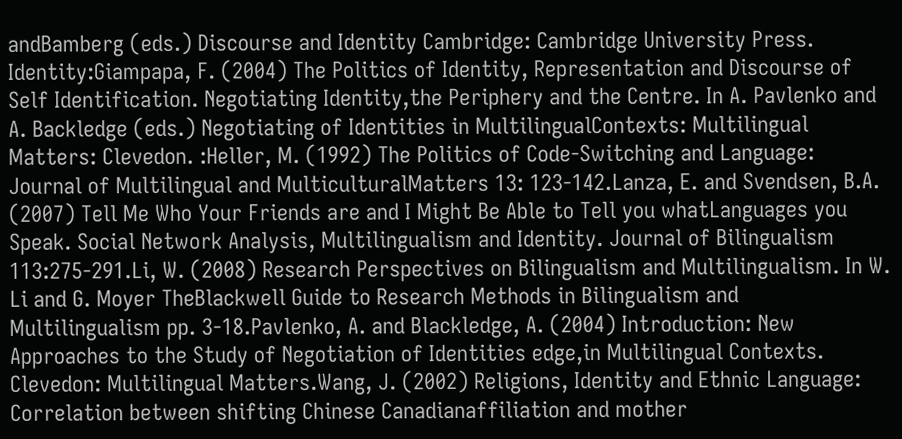andBamberg (eds.) Discourse and Identity Cambridge: Cambridge University Press. Identity:Giampapa, F. (2004) The Politics of Identity, Representation and Discourse of Self Identification. Negotiating Identity,the Periphery and the Centre. In A. Pavlenko and A. Backledge (eds.) Negotiating of Identities in MultilingualContexts: Multilingual Matters: Clevedon. :Heller, M. (1992) The Politics of Code-Switching and Language: Journal of Multilingual and MulticulturalMatters 13: 123-142.Lanza, E. and Svendsen, B.A. (2007) Tell Me Who Your Friends are and I Might Be Able to Tell you whatLanguages you Speak. Social Network Analysis, Multilingualism and Identity. Journal of Bilingualism 113:275-291.Li, W. (2008) Research Perspectives on Bilingualism and Multilingualism. In W. Li and G. Moyer TheBlackwell Guide to Research Methods in Bilingualism and Multilingualism pp. 3-18.Pavlenko, A. and Blackledge, A. (2004) Introduction: New Approaches to the Study of Negotiation of Identities edge,in Multilingual Contexts. Clevedon: Multilingual Matters.Wang, J. (2002) Religions, Identity and Ethnic Language: Correlation between shifting Chinese Canadianaffiliation and mother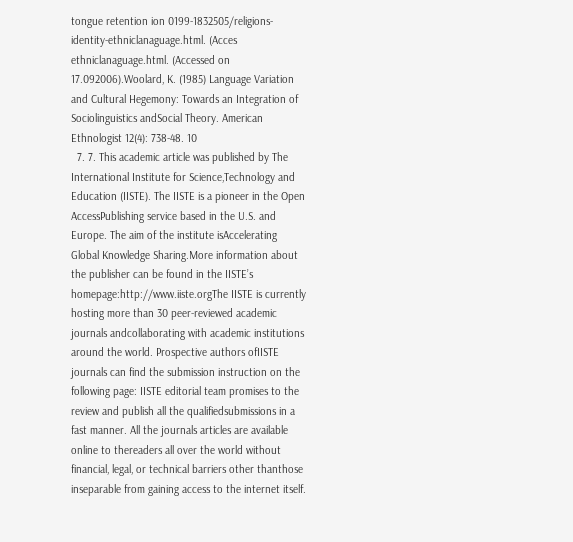tongue retention ion 0199-1832505/religions-identity-ethniclanaguage.html. (Acces ethniclanaguage.html. (Accessed on 17.092006).Woolard, K. (1985) Language Variation and Cultural Hegemony: Towards an Integration of Sociolinguistics andSocial Theory. American Ethnologist 12(4): 738-48. 10
  7. 7. This academic article was published by The International Institute for Science,Technology and Education (IISTE). The IISTE is a pioneer in the Open AccessPublishing service based in the U.S. and Europe. The aim of the institute isAccelerating Global Knowledge Sharing.More information about the publisher can be found in the IISTE’s homepage:http://www.iiste.orgThe IISTE is currently hosting more than 30 peer-reviewed academic journals andcollaborating with academic institutions around the world. Prospective authors ofIISTE journals can find the submission instruction on the following page: IISTE editorial team promises to the review and publish all the qualifiedsubmissions in a fast manner. All the journals articles are available online to thereaders all over the world without financial, legal, or technical barriers other thanthose inseparable from gaining access to the internet itself.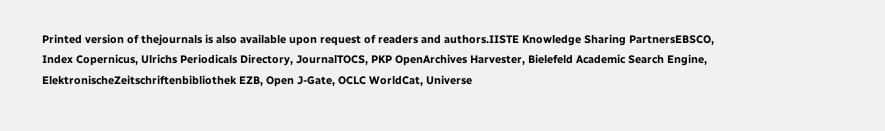Printed version of thejournals is also available upon request of readers and authors.IISTE Knowledge Sharing PartnersEBSCO, Index Copernicus, Ulrichs Periodicals Directory, JournalTOCS, PKP OpenArchives Harvester, Bielefeld Academic Search Engine, ElektronischeZeitschriftenbibliothek EZB, Open J-Gate, OCLC WorldCat, Universe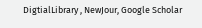DigtialLibrary , NewJour, Google Scholar